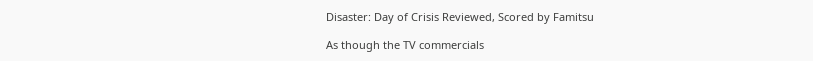Disaster: Day of Crisis Reviewed, Scored by Famitsu

As though the TV commercials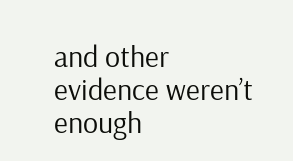and other evidence weren’t enough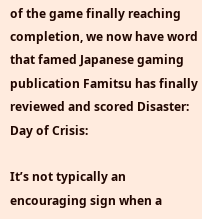of the game finally reaching completion, we now have word that famed Japanese gaming publication Famitsu has finally reviewed and scored Disaster: Day of Crisis:

It’s not typically an encouraging sign when a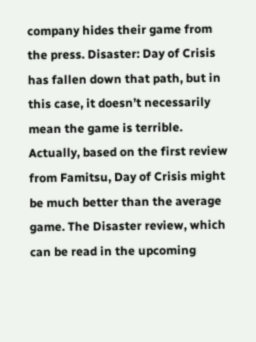company hides their game from the press. Disaster: Day of Crisis has fallen down that path, but in this case, it doesn’t necessarily mean the game is terrible. Actually, based on the first review from Famitsu, Day of Crisis might be much better than the average game. The Disaster review, which can be read in the upcoming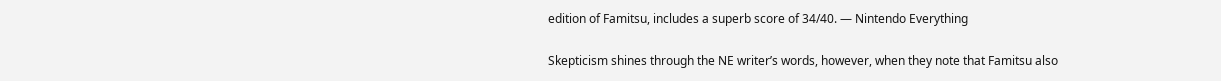edition of Famitsu, includes a superb score of 34/40. — Nintendo Everything

Skepticism shines through the NE writer’s words, however, when they note that Famitsu also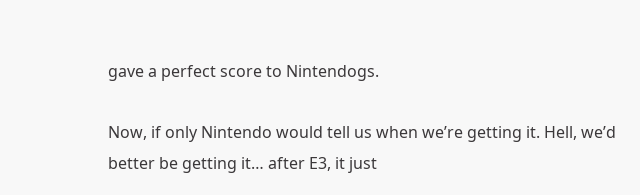gave a perfect score to Nintendogs.

Now, if only Nintendo would tell us when we’re getting it. Hell, we’d better be getting it… after E3, it just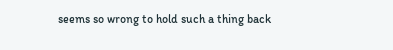seems so wrong to hold such a thing back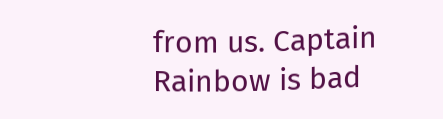from us. Captain Rainbow is bad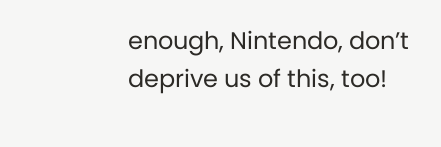enough, Nintendo, don’t deprive us of this, too!